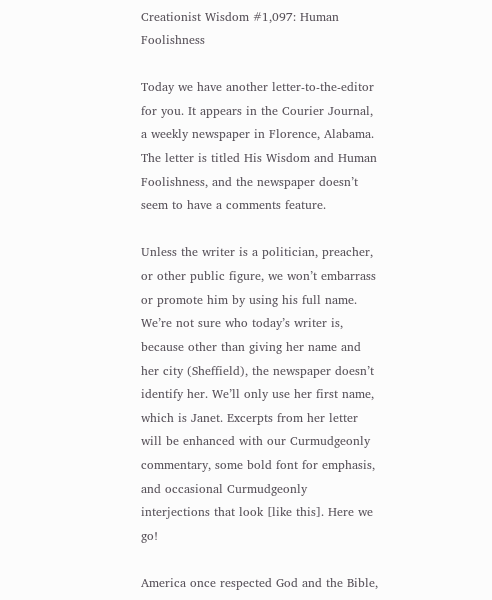Creationist Wisdom #1,097: Human Foolishness

Today we have another letter-to-the-editor for you. It appears in the Courier Journal, a weekly newspaper in Florence, Alabama. The letter is titled His Wisdom and Human Foolishness, and the newspaper doesn’t seem to have a comments feature.

Unless the writer is a politician, preacher, or other public figure, we won’t embarrass or promote him by using his full name. We’re not sure who today’s writer is, because other than giving her name and her city (Sheffield), the newspaper doesn’t identify her. We’ll only use her first name, which is Janet. Excerpts from her letter will be enhanced with our Curmudgeonly commentary, some bold font for emphasis, and occasional Curmudgeonly interjections that look [like this]. Here we go!

America once respected God and the Bible,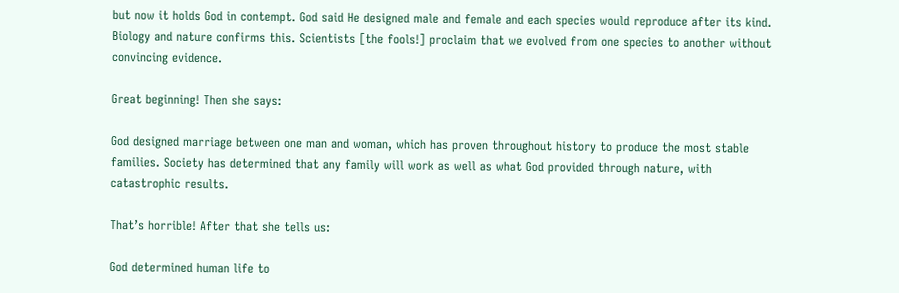but now it holds God in contempt. God said He designed male and female and each species would reproduce after its kind. Biology and nature confirms this. Scientists [the fools!] proclaim that we evolved from one species to another without convincing evidence.

Great beginning! Then she says:

God designed marriage between one man and woman, which has proven throughout history to produce the most stable families. Society has determined that any family will work as well as what God provided through nature, with catastrophic results.

That’s horrible! After that she tells us:

God determined human life to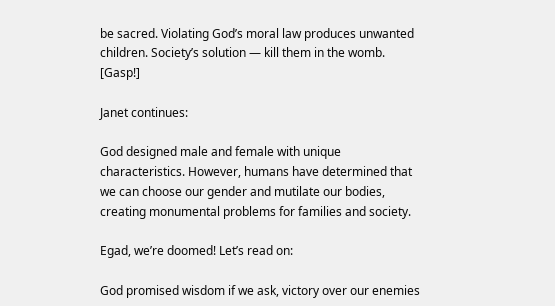be sacred. Violating God’s moral law produces unwanted children. Society’s solution — kill them in the womb. [Gasp!]

Janet continues:

God designed male and female with unique characteristics. However, humans have determined that we can choose our gender and mutilate our bodies, creating monumental problems for families and society.

Egad, we’re doomed! Let’s read on:

God promised wisdom if we ask, victory over our enemies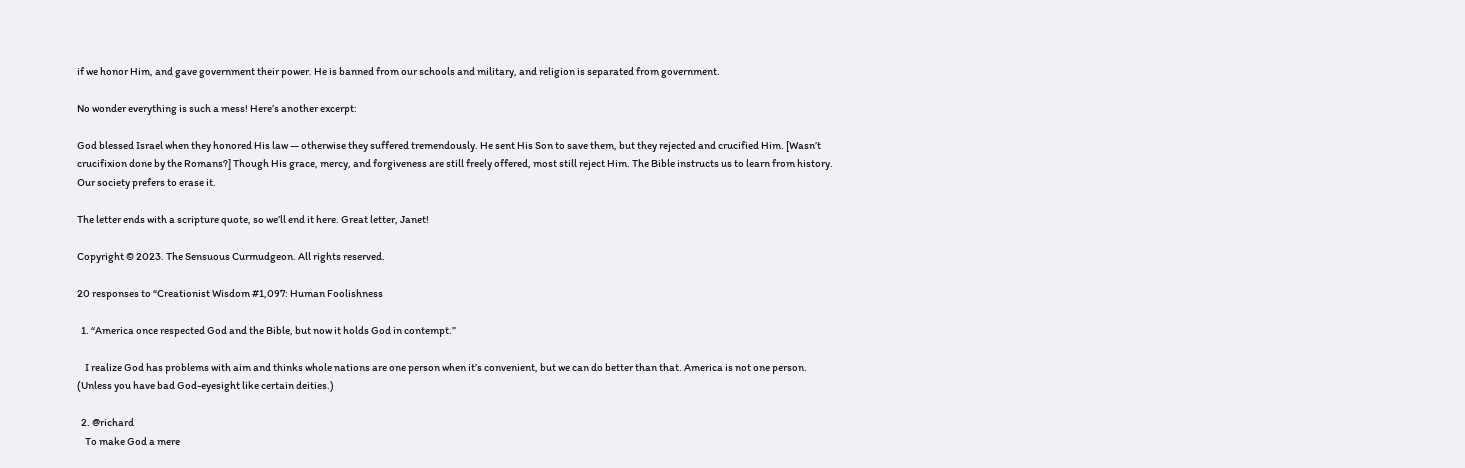if we honor Him, and gave government their power. He is banned from our schools and military, and religion is separated from government.

No wonder everything is such a mess! Here’s another excerpt:

God blessed Israel when they honored His law — otherwise they suffered tremendously. He sent His Son to save them, but they rejected and crucified Him. [Wasn’t crucifixion done by the Romans?] Though His grace, mercy, and forgiveness are still freely offered, most still reject Him. The Bible instructs us to learn from history. Our society prefers to erase it.

The letter ends with a scripture quote, so we’ll end it here. Great letter, Janet!

Copyright © 2023. The Sensuous Curmudgeon. All rights reserved.

20 responses to “Creationist Wisdom #1,097: Human Foolishness

  1. “America once respected God and the Bible, but now it holds God in contempt.”

    I realize God has problems with aim and thinks whole nations are one person when it’s convenient, but we can do better than that. America is not one person. (Unless you have bad God-eyesight like certain deities.)

  2. @richard
    To make God a mere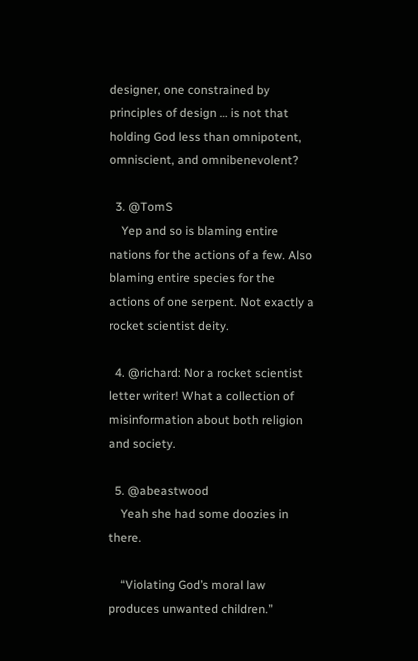designer, one constrained by principles of design … is not that holding God less than omnipotent, omniscient, and omnibenevolent?

  3. @TomS
    Yep and so is blaming entire nations for the actions of a few. Also blaming entire species for the actions of one serpent. Not exactly a rocket scientist deity.

  4. @richard: Nor a rocket scientist letter writer! What a collection of misinformation about both religion and society.

  5. @abeastwood
    Yeah she had some doozies in there.

    “Violating God’s moral law produces unwanted children.”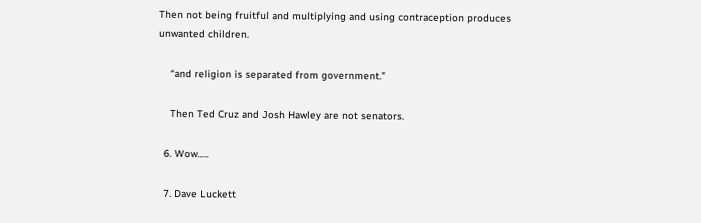Then not being fruitful and multiplying and using contraception produces unwanted children.

    “and religion is separated from government.”

    Then Ted Cruz and Josh Hawley are not senators.

  6. Wow…..

  7. Dave Luckett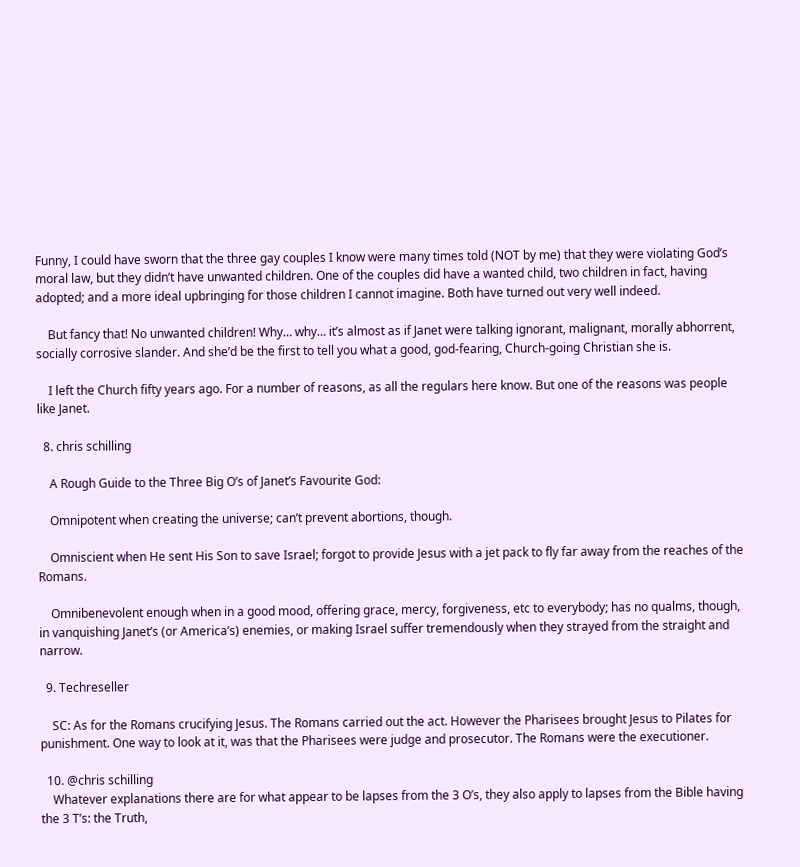Funny, I could have sworn that the three gay couples I know were many times told (NOT by me) that they were violating God’s moral law, but they didn’t have unwanted children. One of the couples did have a wanted child, two children in fact, having adopted; and a more ideal upbringing for those children I cannot imagine. Both have turned out very well indeed.

    But fancy that! No unwanted children! Why… why… it’s almost as if Janet were talking ignorant, malignant, morally abhorrent, socially corrosive slander. And she’d be the first to tell you what a good, god-fearing, Church-going Christian she is.

    I left the Church fifty years ago. For a number of reasons, as all the regulars here know. But one of the reasons was people like Janet.

  8. chris schilling

    A Rough Guide to the Three Big O’s of Janet’s Favourite God:

    Omnipotent when creating the universe; can’t prevent abortions, though.

    Omniscient when He sent His Son to save Israel; forgot to provide Jesus with a jet pack to fly far away from the reaches of the Romans.

    Omnibenevolent enough when in a good mood, offering grace, mercy, forgiveness, etc to everybody; has no qualms, though, in vanquishing Janet’s (or America’s) enemies, or making Israel suffer tremendously when they strayed from the straight and narrow.

  9. Techreseller

    SC: As for the Romans crucifying Jesus. The Romans carried out the act. However the Pharisees brought Jesus to Pilates for punishment. One way to look at it, was that the Pharisees were judge and prosecutor. The Romans were the executioner.

  10. @chris schilling
    Whatever explanations there are for what appear to be lapses from the 3 O’s, they also apply to lapses from the Bible having the 3 T’s: the Truth,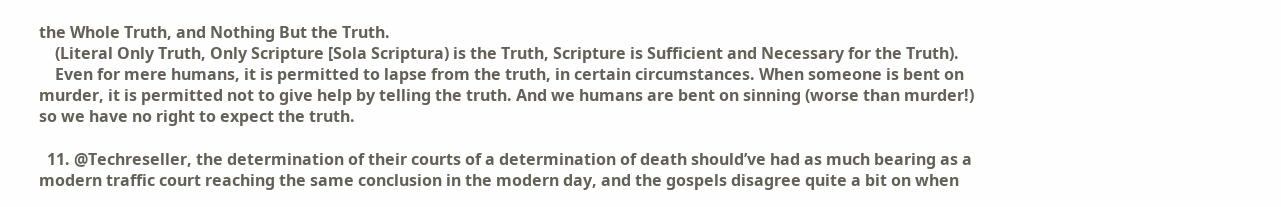the Whole Truth, and Nothing But the Truth.
    (Literal Only Truth, Only Scripture [Sola Scriptura) is the Truth, Scripture is Sufficient and Necessary for the Truth).
    Even for mere humans, it is permitted to lapse from the truth, in certain circumstances. When someone is bent on murder, it is permitted not to give help by telling the truth. And we humans are bent on sinning (worse than murder!) so we have no right to expect the truth.

  11. @Techreseller, the determination of their courts of a determination of death should’ve had as much bearing as a modern traffic court reaching the same conclusion in the modern day, and the gospels disagree quite a bit on when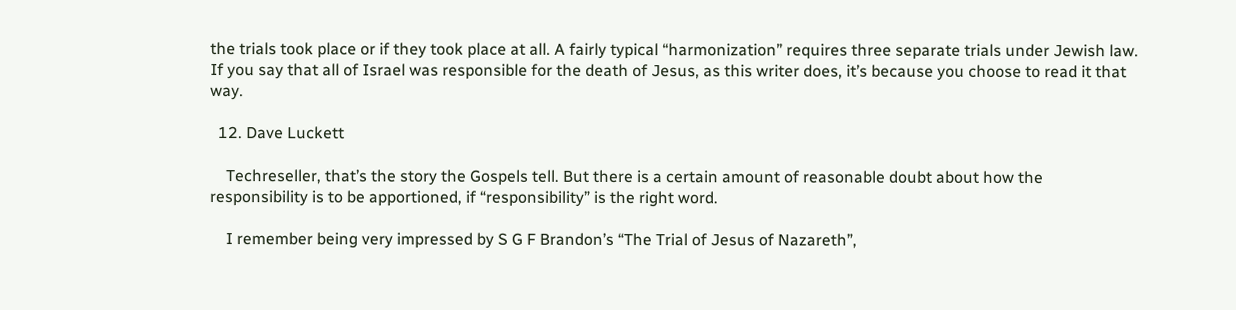the trials took place or if they took place at all. A fairly typical “harmonization” requires three separate trials under Jewish law. If you say that all of Israel was responsible for the death of Jesus, as this writer does, it’s because you choose to read it that way.

  12. Dave Luckett

    Techreseller, that’s the story the Gospels tell. But there is a certain amount of reasonable doubt about how the responsibility is to be apportioned, if “responsibility” is the right word.

    I remember being very impressed by S G F Brandon’s “The Trial of Jesus of Nazareth”,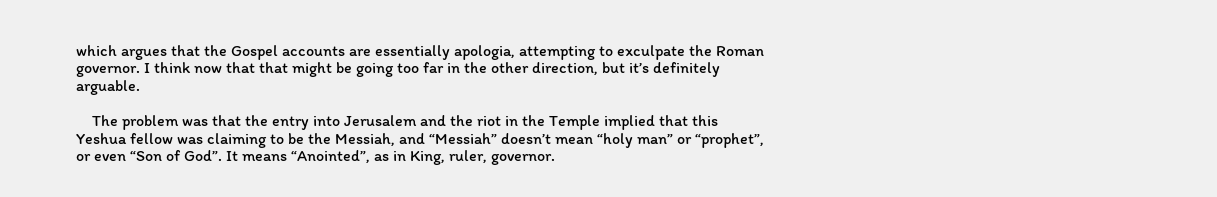which argues that the Gospel accounts are essentially apologia, attempting to exculpate the Roman governor. I think now that that might be going too far in the other direction, but it’s definitely arguable.

    The problem was that the entry into Jerusalem and the riot in the Temple implied that this Yeshua fellow was claiming to be the Messiah, and “Messiah” doesn’t mean “holy man” or “prophet”, or even “Son of God”. It means “Anointed”, as in King, ruler, governor.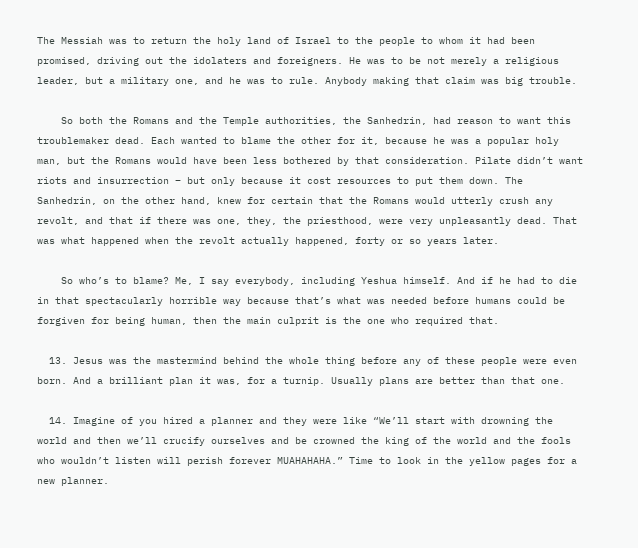The Messiah was to return the holy land of Israel to the people to whom it had been promised, driving out the idolaters and foreigners. He was to be not merely a religious leader, but a military one, and he was to rule. Anybody making that claim was big trouble.

    So both the Romans and the Temple authorities, the Sanhedrin, had reason to want this troublemaker dead. Each wanted to blame the other for it, because he was a popular holy man, but the Romans would have been less bothered by that consideration. Pilate didn’t want riots and insurrection – but only because it cost resources to put them down. The Sanhedrin, on the other hand, knew for certain that the Romans would utterly crush any revolt, and that if there was one, they, the priesthood, were very unpleasantly dead. That was what happened when the revolt actually happened, forty or so years later.

    So who’s to blame? Me, I say everybody, including Yeshua himself. And if he had to die in that spectacularly horrible way because that’s what was needed before humans could be forgiven for being human, then the main culprit is the one who required that.

  13. Jesus was the mastermind behind the whole thing before any of these people were even born. And a brilliant plan it was, for a turnip. Usually plans are better than that one.

  14. Imagine of you hired a planner and they were like “We’ll start with drowning the world and then we’ll crucify ourselves and be crowned the king of the world and the fools who wouldn’t listen will perish forever MUAHAHAHA.” Time to look in the yellow pages for a new planner.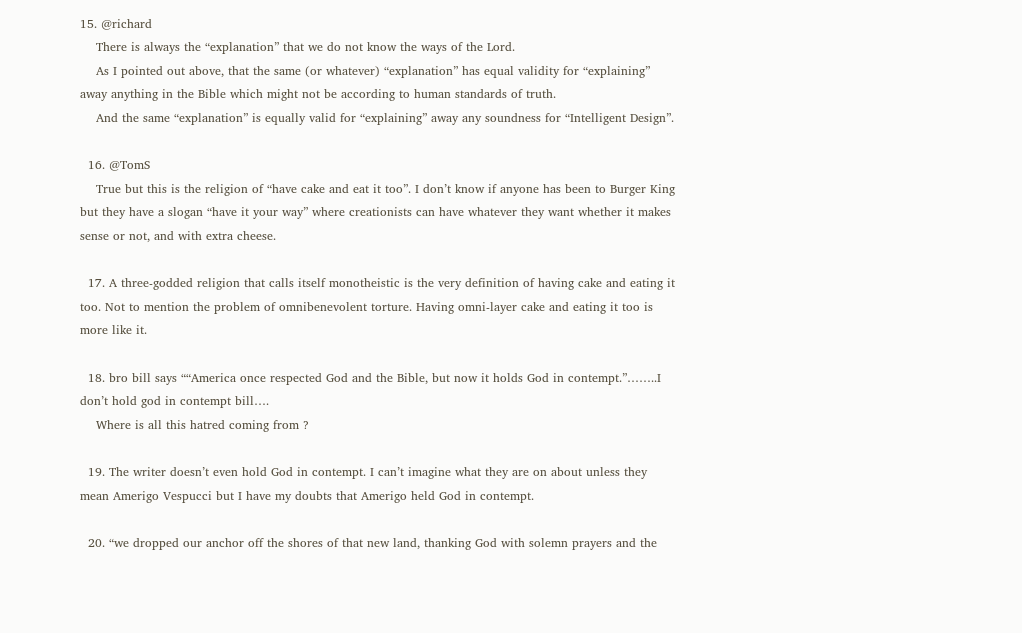15. @richard
    There is always the “explanation” that we do not know the ways of the Lord.
    As I pointed out above, that the same (or whatever) “explanation” has equal validity for “explaining” away anything in the Bible which might not be according to human standards of truth.
    And the same “explanation” is equally valid for “explaining” away any soundness for “Intelligent Design”.

  16. @TomS
    True but this is the religion of “have cake and eat it too”. I don’t know if anyone has been to Burger King but they have a slogan “have it your way” where creationists can have whatever they want whether it makes sense or not, and with extra cheese.

  17. A three-godded religion that calls itself monotheistic is the very definition of having cake and eating it too. Not to mention the problem of omnibenevolent torture. Having omni-layer cake and eating it too is more like it.

  18. bro bill says ““America once respected God and the Bible, but now it holds God in contempt.”……..I don’t hold god in contempt bill….
    Where is all this hatred coming from ?

  19. The writer doesn’t even hold God in contempt. I can’t imagine what they are on about unless they mean Amerigo Vespucci but I have my doubts that Amerigo held God in contempt.

  20. “we dropped our anchor off the shores of that new land, thanking God with solemn prayers and the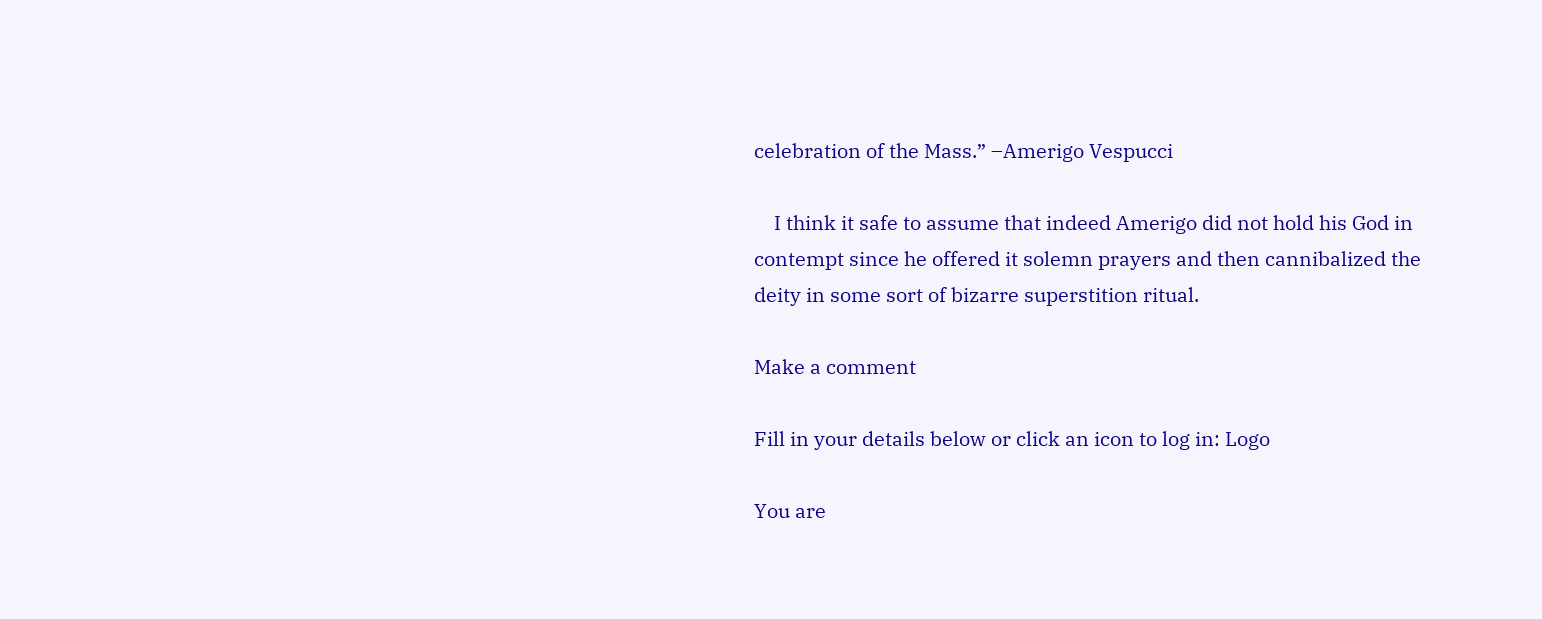celebration of the Mass.” –Amerigo Vespucci

    I think it safe to assume that indeed Amerigo did not hold his God in contempt since he offered it solemn prayers and then cannibalized the deity in some sort of bizarre superstition ritual.

Make a comment

Fill in your details below or click an icon to log in: Logo

You are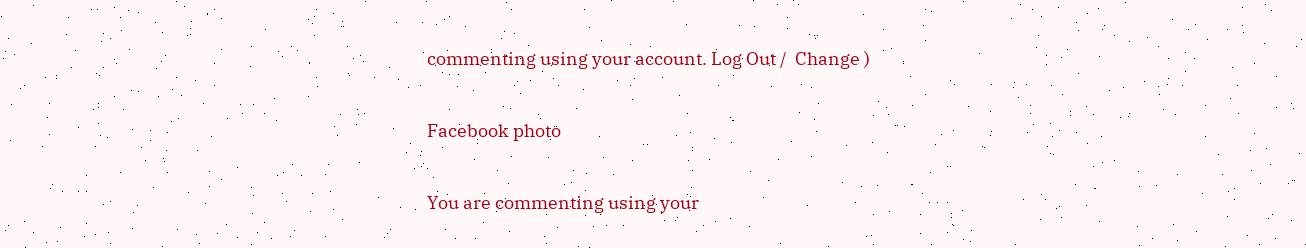commenting using your account. Log Out /  Change )

Facebook photo

You are commenting using your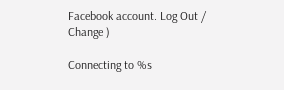Facebook account. Log Out /  Change )

Connecting to %s